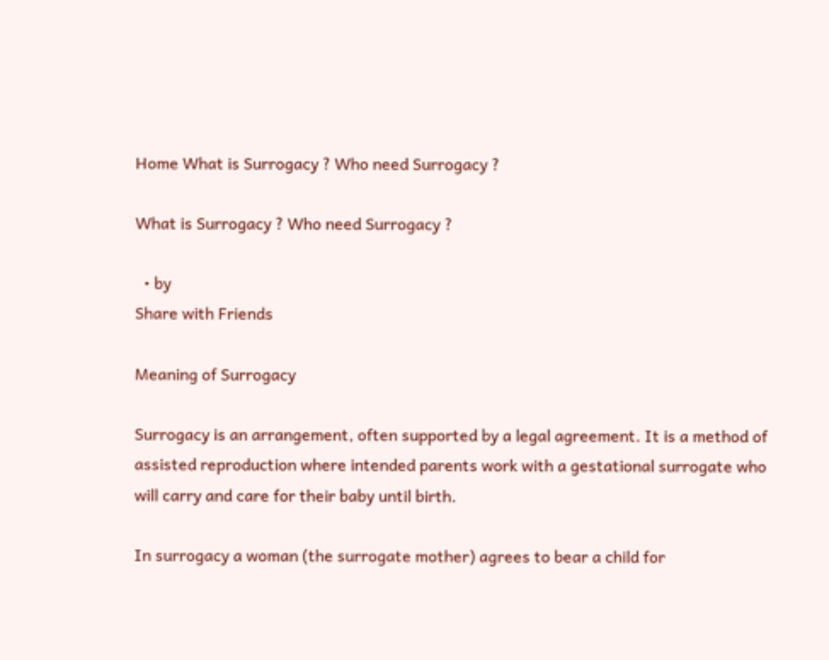Home What is Surrogacy ? Who need Surrogacy ?

What is Surrogacy ? Who need Surrogacy ?

  • by
Share with Friends

Meaning of Surrogacy

Surrogacy is an arrangement, often supported by a legal agreement. It is a method of assisted reproduction where intended parents work with a gestational surrogate who will carry and care for their baby until birth.

In surrogacy a woman (the surrogate mother) agrees to bear a child for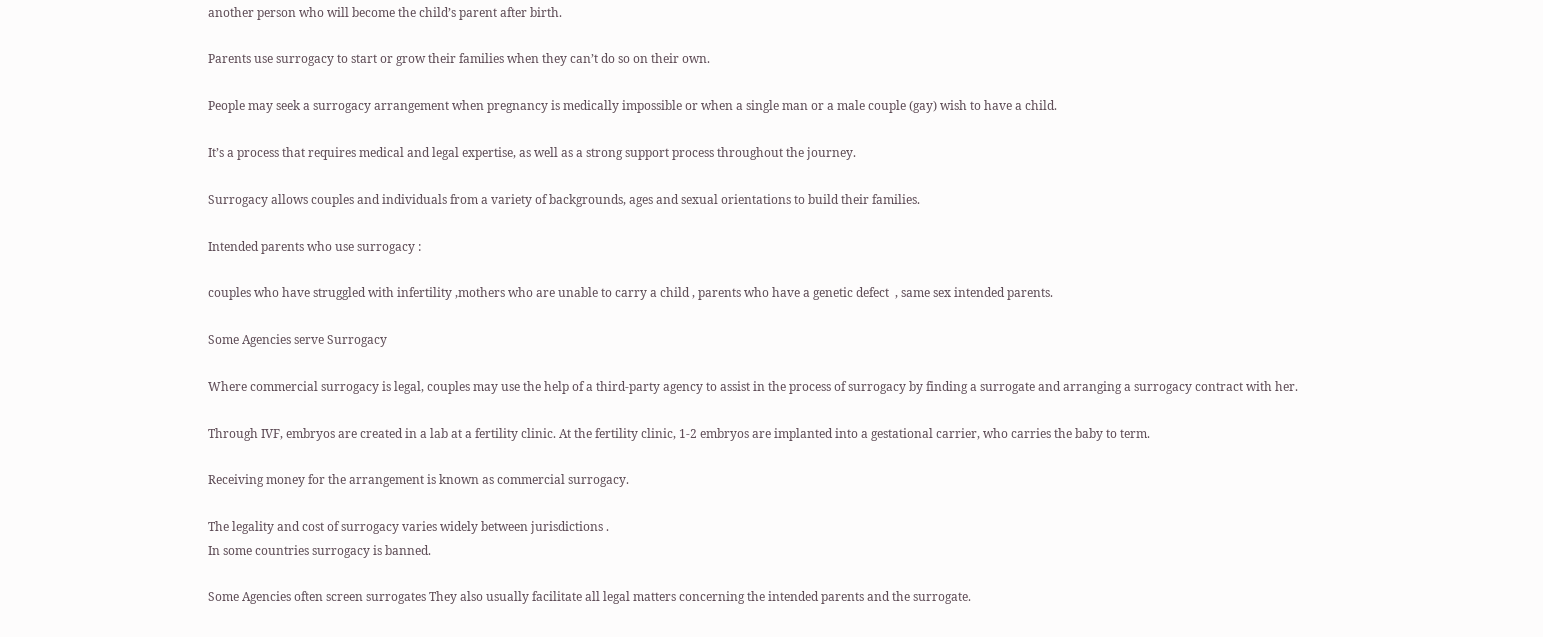another person who will become the child’s parent after birth.

Parents use surrogacy to start or grow their families when they can’t do so on their own.

People may seek a surrogacy arrangement when pregnancy is medically impossible or when a single man or a male couple (gay) wish to have a child.

It’s a process that requires medical and legal expertise, as well as a strong support process throughout the journey.

Surrogacy allows couples and individuals from a variety of backgrounds, ages and sexual orientations to build their families.

Intended parents who use surrogacy :

couples who have struggled with infertility ,mothers who are unable to carry a child , parents who have a genetic defect  , same sex intended parents.

Some Agencies serve Surrogacy

Where commercial surrogacy is legal, couples may use the help of a third-party agency to assist in the process of surrogacy by finding a surrogate and arranging a surrogacy contract with her.

Through IVF, embryos are created in a lab at a fertility clinic. At the fertility clinic, 1-2 embryos are implanted into a gestational carrier, who carries the baby to term.

Receiving money for the arrangement is known as commercial surrogacy.

The legality and cost of surrogacy varies widely between jurisdictions .
In some countries surrogacy is banned.

Some Agencies often screen surrogates They also usually facilitate all legal matters concerning the intended parents and the surrogate.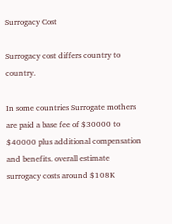Surrogacy Cost

Surrogacy cost differs country to country.

In some countries Surrogate mothers are paid a base fee of $30000 to $40000 plus additional compensation and benefits. overall estimate surrogacy costs around $108K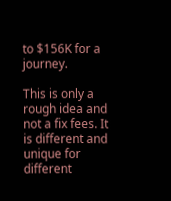to $156K for a journey.

This is only a rough idea and not a fix fees. It is different and unique for different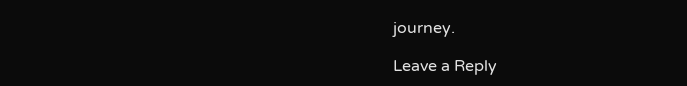journey.

Leave a Reply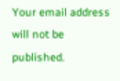Your email address will not be published.